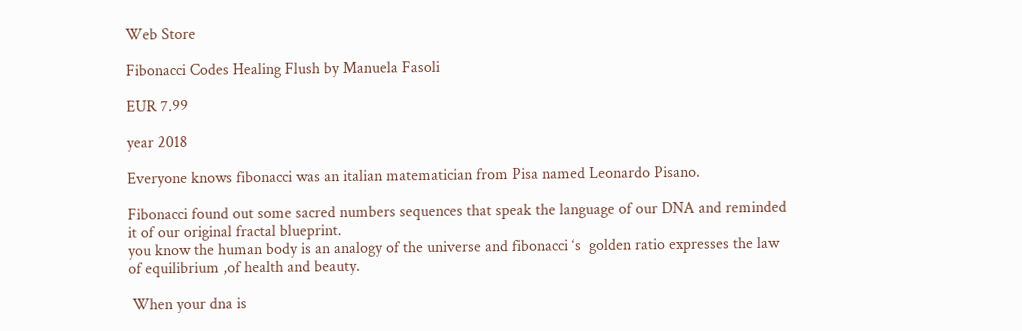Web Store

Fibonacci Codes Healing Flush by Manuela Fasoli

EUR 7.99

year 2018

Everyone knows fibonacci was an italian matematician from Pisa named Leonardo Pisano.

Fibonacci found out some sacred numbers sequences that speak the language of our DNA and reminded it of our original fractal blueprint.
you know the human body is an analogy of the universe and fibonacci ‘s  golden ratio expresses the law of equilibrium ,of health and beauty.

 When your dna is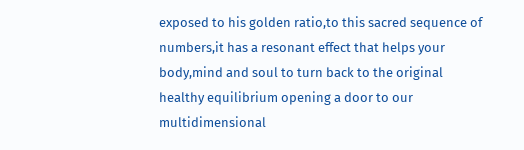exposed to his golden ratio,to this sacred sequence of numbers,it has a resonant effect that helps your body,mind and soul to turn back to the original healthy equilibrium opening a door to our multidimensional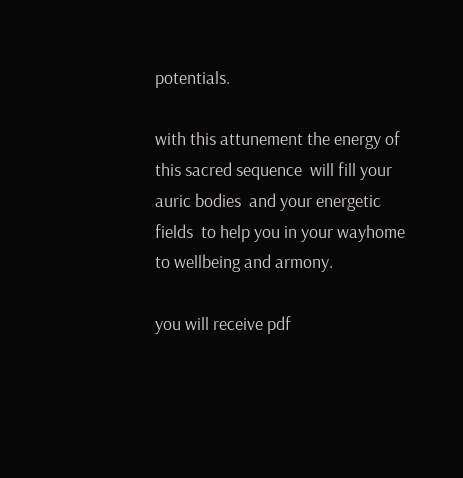potentials.

with this attunement the energy of this sacred sequence  will fill your auric bodies  and your energetic fields  to help you in your wayhome to wellbeing and armony.

you will receive pdf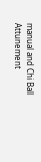manual and Chi Ball Attunement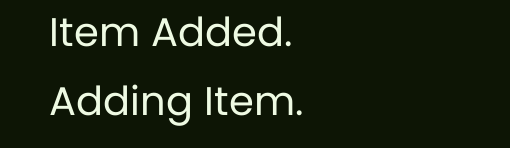Item Added.
Adding Item.